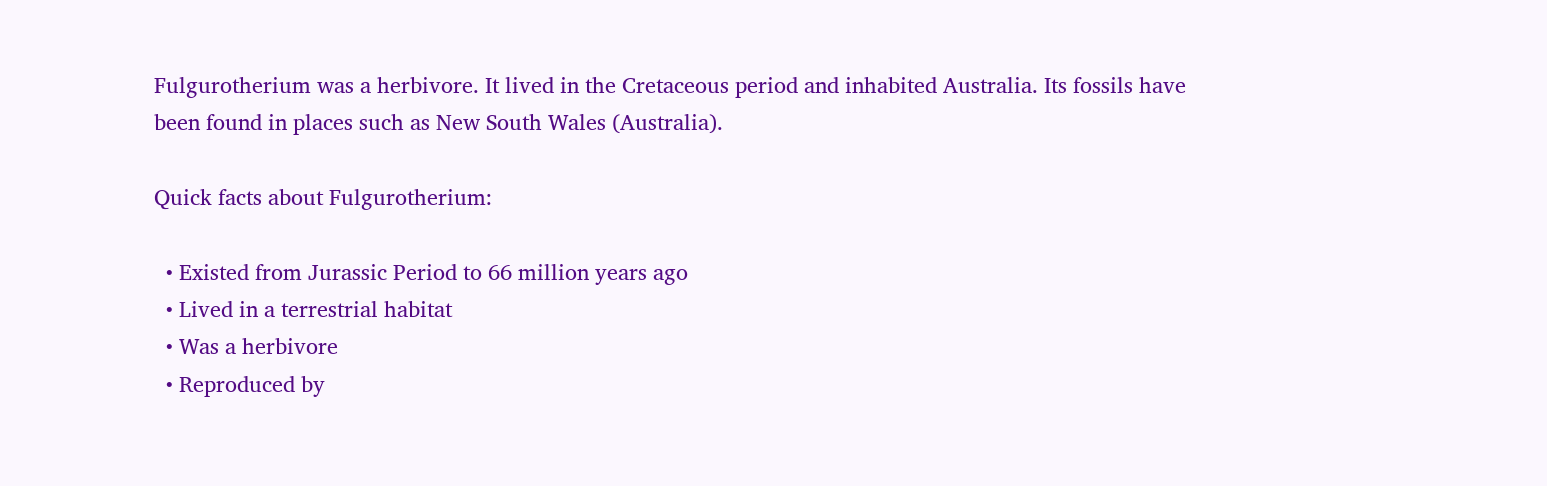Fulgurotherium was a herbivore. It lived in the Cretaceous period and inhabited Australia. Its fossils have been found in places such as New South Wales (Australia).

Quick facts about Fulgurotherium:

  • Existed from Jurassic Period to 66 million years ago
  • Lived in a terrestrial habitat
  • Was a herbivore
  • Reproduced by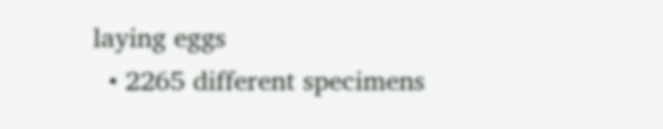laying eggs
  • 2265 different specimens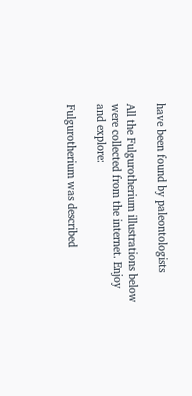have been found by paleontologists

All the Fulgurotherium illustrations below were collected from the internet. Enjoy and explore:

Fulgurotherium was described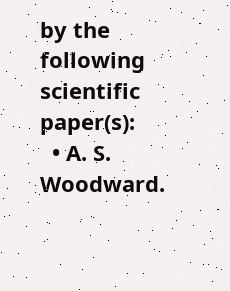by the following scientific paper(s):
  • A. S. Woodward.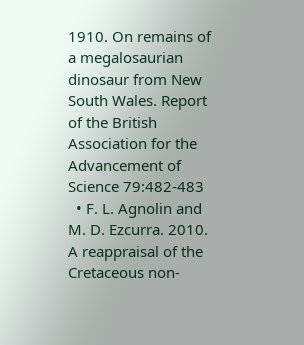1910. On remains of a megalosaurian dinosaur from New South Wales. Report of the British Association for the Advancement of Science 79:482-483
  • F. L. Agnolin and M. D. Ezcurra. 2010. A reappraisal of the Cretaceous non-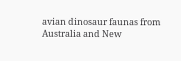avian dinosaur faunas from Australia and New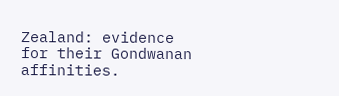Zealand: evidence for their Gondwanan affinities.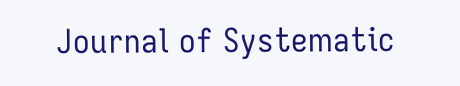Journal of Systematic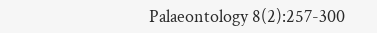Palaeontology 8(2):257-300